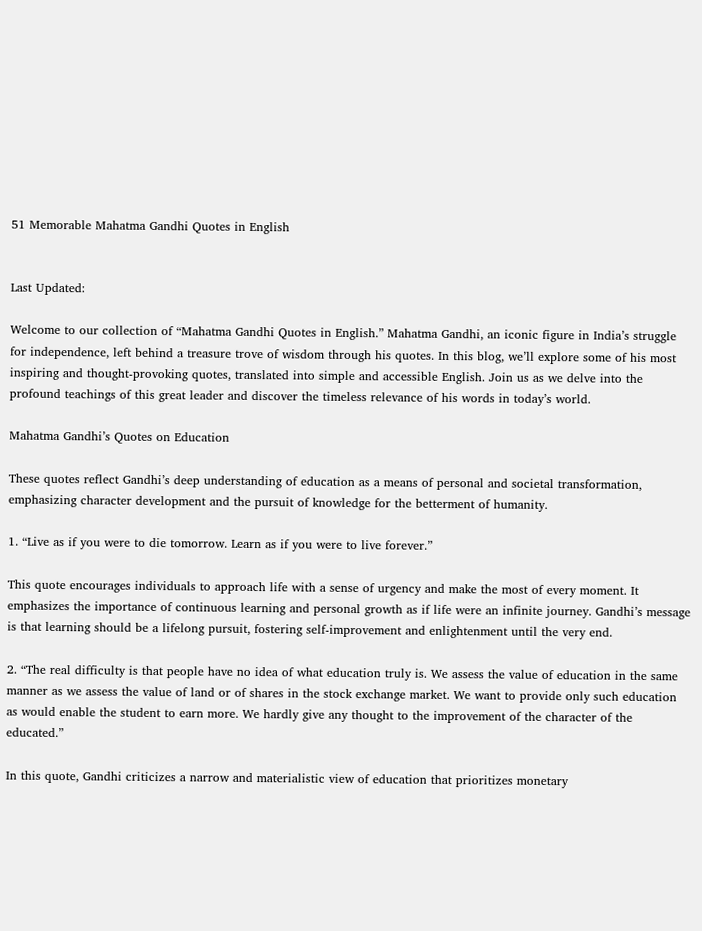51 Memorable Mahatma Gandhi Quotes in English


Last Updated:

Welcome to our collection of “Mahatma Gandhi Quotes in English.” Mahatma Gandhi, an iconic figure in India’s struggle for independence, left behind a treasure trove of wisdom through his quotes. In this blog, we’ll explore some of his most inspiring and thought-provoking quotes, translated into simple and accessible English. Join us as we delve into the profound teachings of this great leader and discover the timeless relevance of his words in today’s world.

Mahatma Gandhi’s Quotes on Education

These quotes reflect Gandhi’s deep understanding of education as a means of personal and societal transformation, emphasizing character development and the pursuit of knowledge for the betterment of humanity.

1. “Live as if you were to die tomorrow. Learn as if you were to live forever.”

This quote encourages individuals to approach life with a sense of urgency and make the most of every moment. It emphasizes the importance of continuous learning and personal growth as if life were an infinite journey. Gandhi’s message is that learning should be a lifelong pursuit, fostering self-improvement and enlightenment until the very end.

2. “The real difficulty is that people have no idea of what education truly is. We assess the value of education in the same manner as we assess the value of land or of shares in the stock exchange market. We want to provide only such education as would enable the student to earn more. We hardly give any thought to the improvement of the character of the educated.”

In this quote, Gandhi criticizes a narrow and materialistic view of education that prioritizes monetary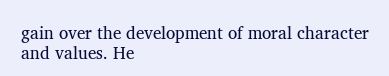gain over the development of moral character and values. He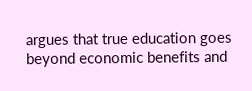argues that true education goes beyond economic benefits and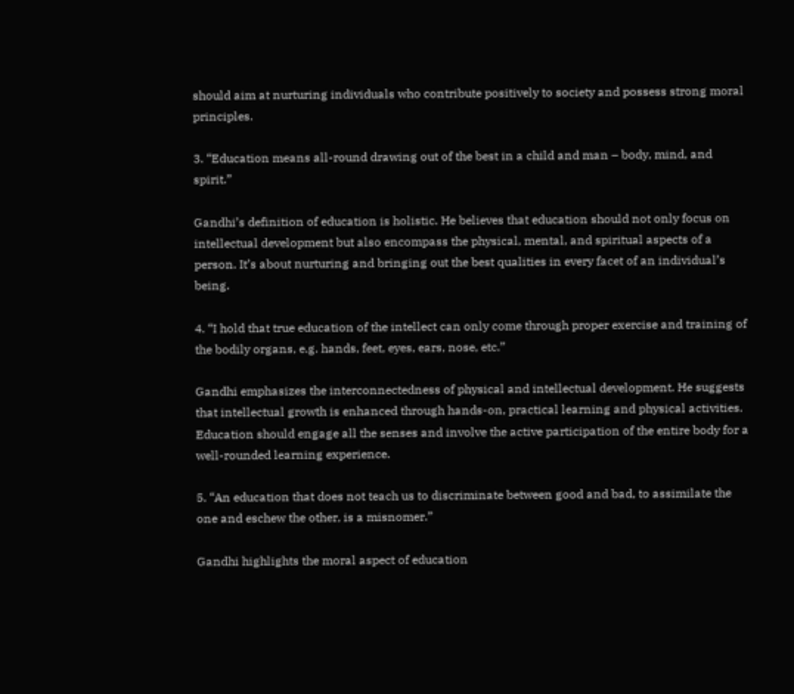should aim at nurturing individuals who contribute positively to society and possess strong moral principles.

3. “Education means all-round drawing out of the best in a child and man – body, mind, and spirit.”

Gandhi’s definition of education is holistic. He believes that education should not only focus on intellectual development but also encompass the physical, mental, and spiritual aspects of a person. It’s about nurturing and bringing out the best qualities in every facet of an individual’s being.

4. “I hold that true education of the intellect can only come through proper exercise and training of the bodily organs, e.g. hands, feet, eyes, ears, nose, etc.”

Gandhi emphasizes the interconnectedness of physical and intellectual development. He suggests that intellectual growth is enhanced through hands-on, practical learning and physical activities. Education should engage all the senses and involve the active participation of the entire body for a well-rounded learning experience.

5. “An education that does not teach us to discriminate between good and bad, to assimilate the one and eschew the other, is a misnomer.”

Gandhi highlights the moral aspect of education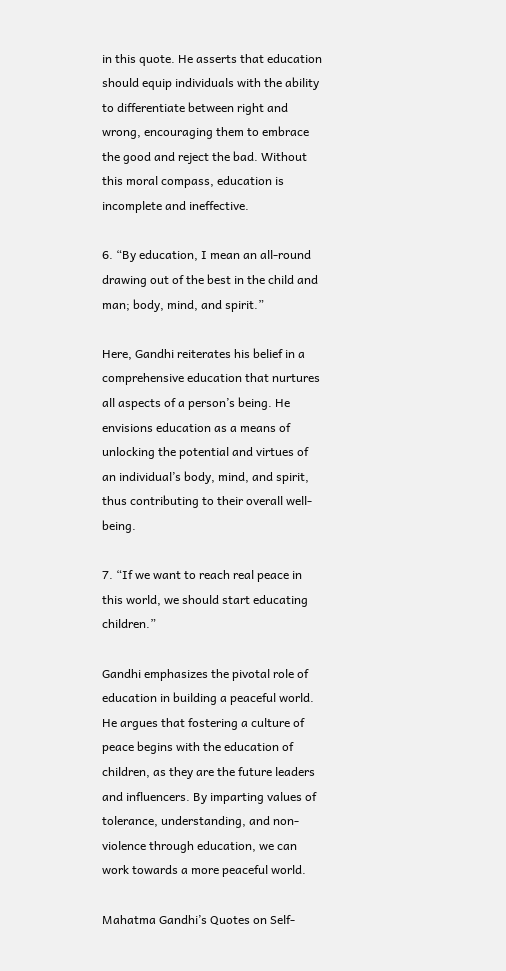in this quote. He asserts that education should equip individuals with the ability to differentiate between right and wrong, encouraging them to embrace the good and reject the bad. Without this moral compass, education is incomplete and ineffective.

6. “By education, I mean an all-round drawing out of the best in the child and man; body, mind, and spirit.”

Here, Gandhi reiterates his belief in a comprehensive education that nurtures all aspects of a person’s being. He envisions education as a means of unlocking the potential and virtues of an individual’s body, mind, and spirit, thus contributing to their overall well-being.

7. “If we want to reach real peace in this world, we should start educating children.”

Gandhi emphasizes the pivotal role of education in building a peaceful world. He argues that fostering a culture of peace begins with the education of children, as they are the future leaders and influencers. By imparting values of tolerance, understanding, and non-violence through education, we can work towards a more peaceful world.

Mahatma Gandhi’s Quotes on Self-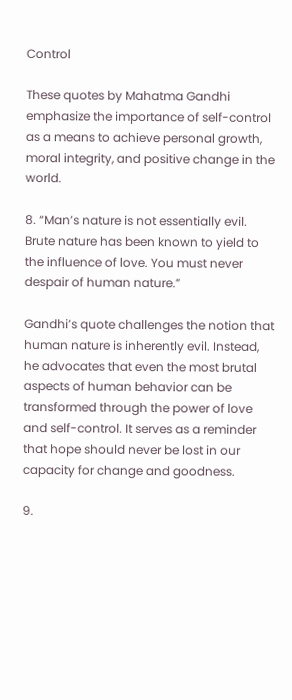Control

These quotes by Mahatma Gandhi emphasize the importance of self-control as a means to achieve personal growth, moral integrity, and positive change in the world.

8. “Man’s nature is not essentially evil. Brute nature has been known to yield to the influence of love. You must never despair of human nature.”

Gandhi’s quote challenges the notion that human nature is inherently evil. Instead, he advocates that even the most brutal aspects of human behavior can be transformed through the power of love and self-control. It serves as a reminder that hope should never be lost in our capacity for change and goodness.

9.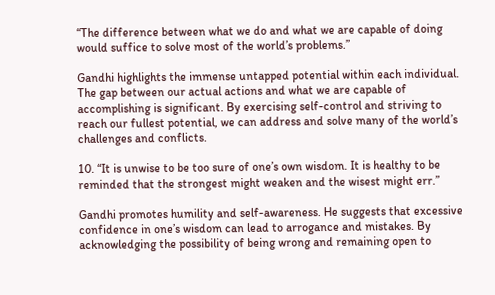“The difference between what we do and what we are capable of doing would suffice to solve most of the world’s problems.”

Gandhi highlights the immense untapped potential within each individual. The gap between our actual actions and what we are capable of accomplishing is significant. By exercising self-control and striving to reach our fullest potential, we can address and solve many of the world’s challenges and conflicts.

10. “It is unwise to be too sure of one’s own wisdom. It is healthy to be reminded that the strongest might weaken and the wisest might err.”

Gandhi promotes humility and self-awareness. He suggests that excessive confidence in one’s wisdom can lead to arrogance and mistakes. By acknowledging the possibility of being wrong and remaining open to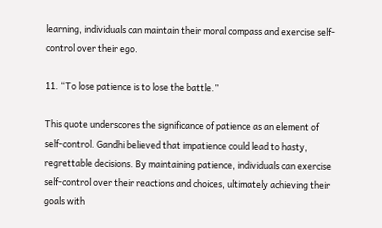learning, individuals can maintain their moral compass and exercise self-control over their ego.

11. “To lose patience is to lose the battle.”

This quote underscores the significance of patience as an element of self-control. Gandhi believed that impatience could lead to hasty, regrettable decisions. By maintaining patience, individuals can exercise self-control over their reactions and choices, ultimately achieving their goals with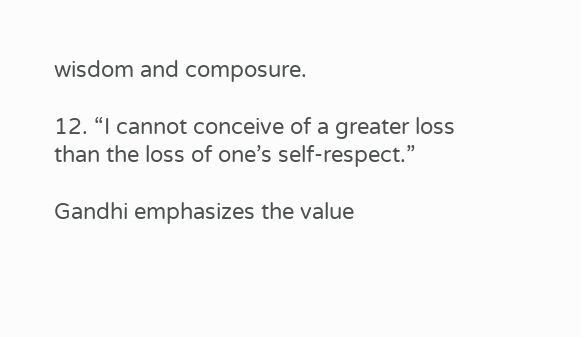wisdom and composure.

12. “I cannot conceive of a greater loss than the loss of one’s self-respect.”

Gandhi emphasizes the value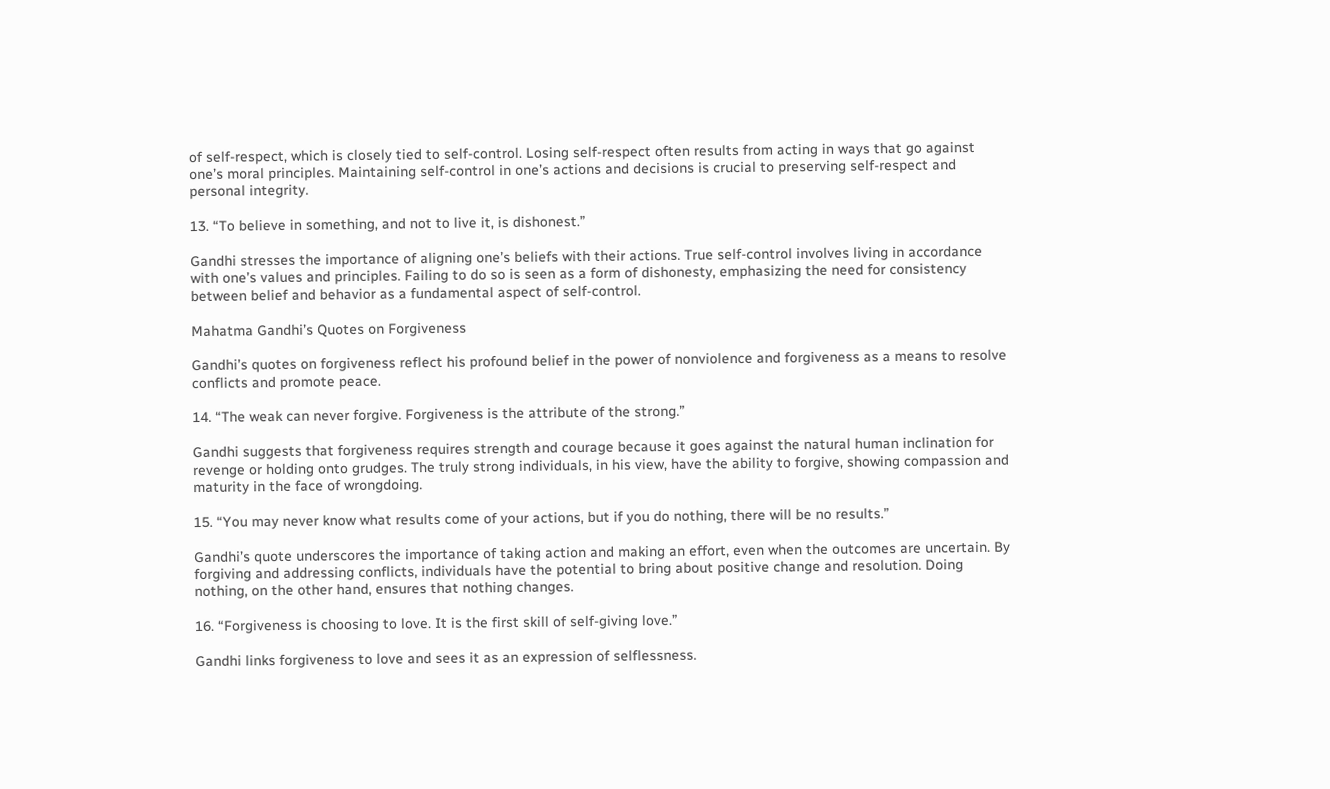of self-respect, which is closely tied to self-control. Losing self-respect often results from acting in ways that go against one’s moral principles. Maintaining self-control in one’s actions and decisions is crucial to preserving self-respect and personal integrity.

13. “To believe in something, and not to live it, is dishonest.”

Gandhi stresses the importance of aligning one’s beliefs with their actions. True self-control involves living in accordance with one’s values and principles. Failing to do so is seen as a form of dishonesty, emphasizing the need for consistency between belief and behavior as a fundamental aspect of self-control.

Mahatma Gandhi’s Quotes on Forgiveness

Gandhi’s quotes on forgiveness reflect his profound belief in the power of nonviolence and forgiveness as a means to resolve conflicts and promote peace.

14. “The weak can never forgive. Forgiveness is the attribute of the strong.”

Gandhi suggests that forgiveness requires strength and courage because it goes against the natural human inclination for revenge or holding onto grudges. The truly strong individuals, in his view, have the ability to forgive, showing compassion and maturity in the face of wrongdoing.

15. “You may never know what results come of your actions, but if you do nothing, there will be no results.”

Gandhi’s quote underscores the importance of taking action and making an effort, even when the outcomes are uncertain. By forgiving and addressing conflicts, individuals have the potential to bring about positive change and resolution. Doing nothing, on the other hand, ensures that nothing changes.

16. “Forgiveness is choosing to love. It is the first skill of self-giving love.”

Gandhi links forgiveness to love and sees it as an expression of selflessness.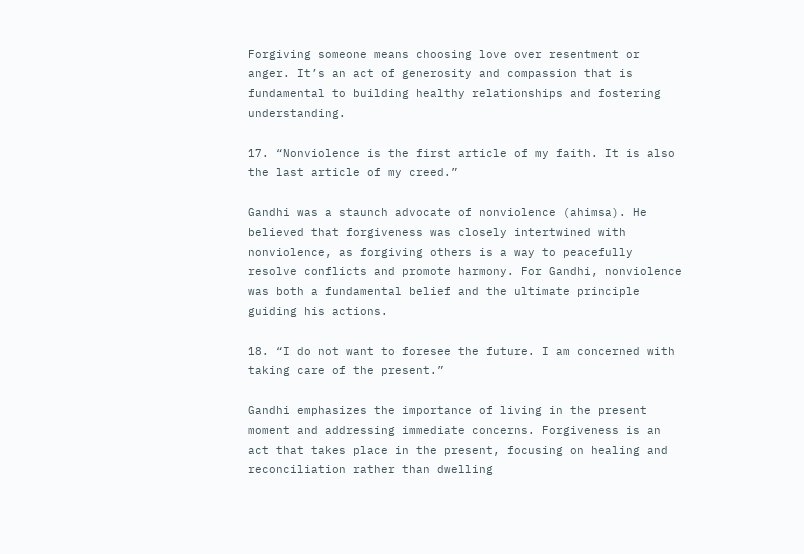Forgiving someone means choosing love over resentment or anger. It’s an act of generosity and compassion that is fundamental to building healthy relationships and fostering understanding.

17. “Nonviolence is the first article of my faith. It is also the last article of my creed.”

Gandhi was a staunch advocate of nonviolence (ahimsa). He believed that forgiveness was closely intertwined with nonviolence, as forgiving others is a way to peacefully resolve conflicts and promote harmony. For Gandhi, nonviolence was both a fundamental belief and the ultimate principle guiding his actions.

18. “I do not want to foresee the future. I am concerned with taking care of the present.”

Gandhi emphasizes the importance of living in the present moment and addressing immediate concerns. Forgiveness is an act that takes place in the present, focusing on healing and reconciliation rather than dwelling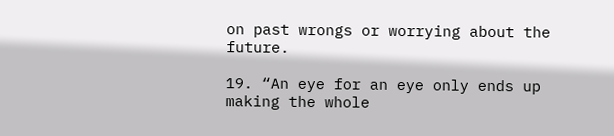on past wrongs or worrying about the future.

19. “An eye for an eye only ends up making the whole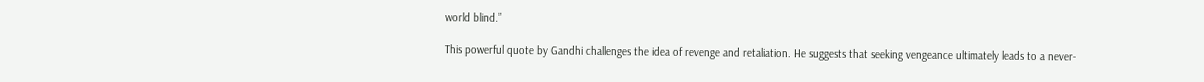world blind.”

This powerful quote by Gandhi challenges the idea of revenge and retaliation. He suggests that seeking vengeance ultimately leads to a never-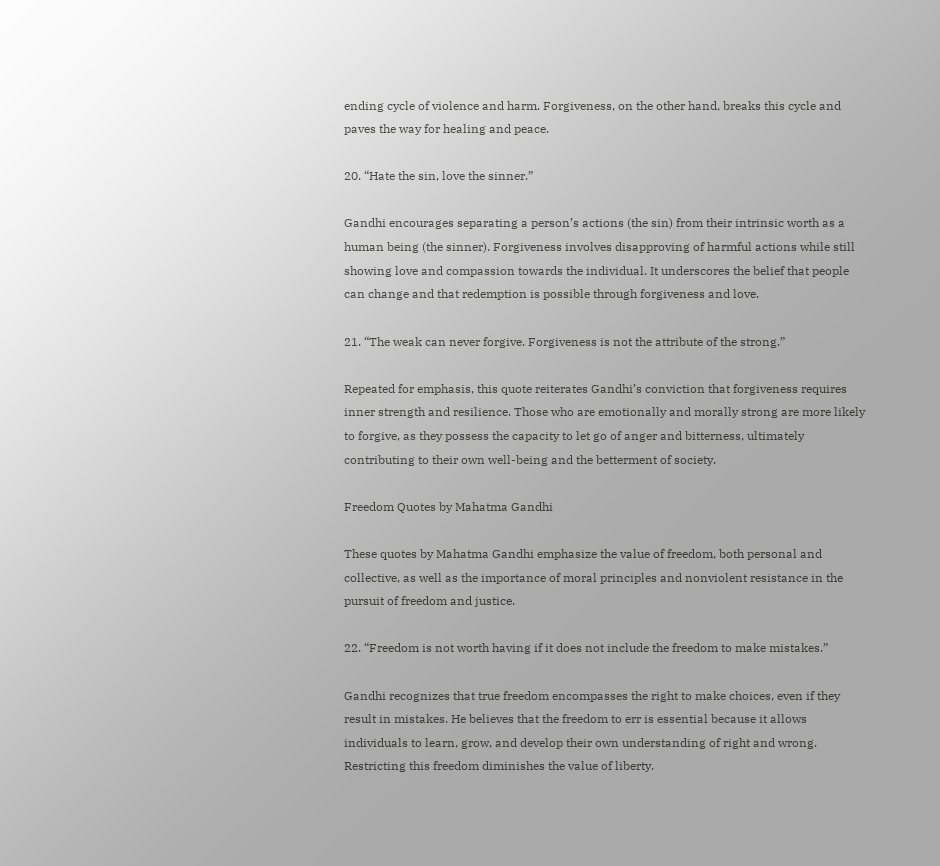ending cycle of violence and harm. Forgiveness, on the other hand, breaks this cycle and paves the way for healing and peace.

20. “Hate the sin, love the sinner.”

Gandhi encourages separating a person’s actions (the sin) from their intrinsic worth as a human being (the sinner). Forgiveness involves disapproving of harmful actions while still showing love and compassion towards the individual. It underscores the belief that people can change and that redemption is possible through forgiveness and love.

21. “The weak can never forgive. Forgiveness is not the attribute of the strong.”

Repeated for emphasis, this quote reiterates Gandhi’s conviction that forgiveness requires inner strength and resilience. Those who are emotionally and morally strong are more likely to forgive, as they possess the capacity to let go of anger and bitterness, ultimately contributing to their own well-being and the betterment of society.

Freedom Quotes by Mahatma Gandhi

These quotes by Mahatma Gandhi emphasize the value of freedom, both personal and collective, as well as the importance of moral principles and nonviolent resistance in the pursuit of freedom and justice.

22. “Freedom is not worth having if it does not include the freedom to make mistakes.”

Gandhi recognizes that true freedom encompasses the right to make choices, even if they result in mistakes. He believes that the freedom to err is essential because it allows individuals to learn, grow, and develop their own understanding of right and wrong. Restricting this freedom diminishes the value of liberty.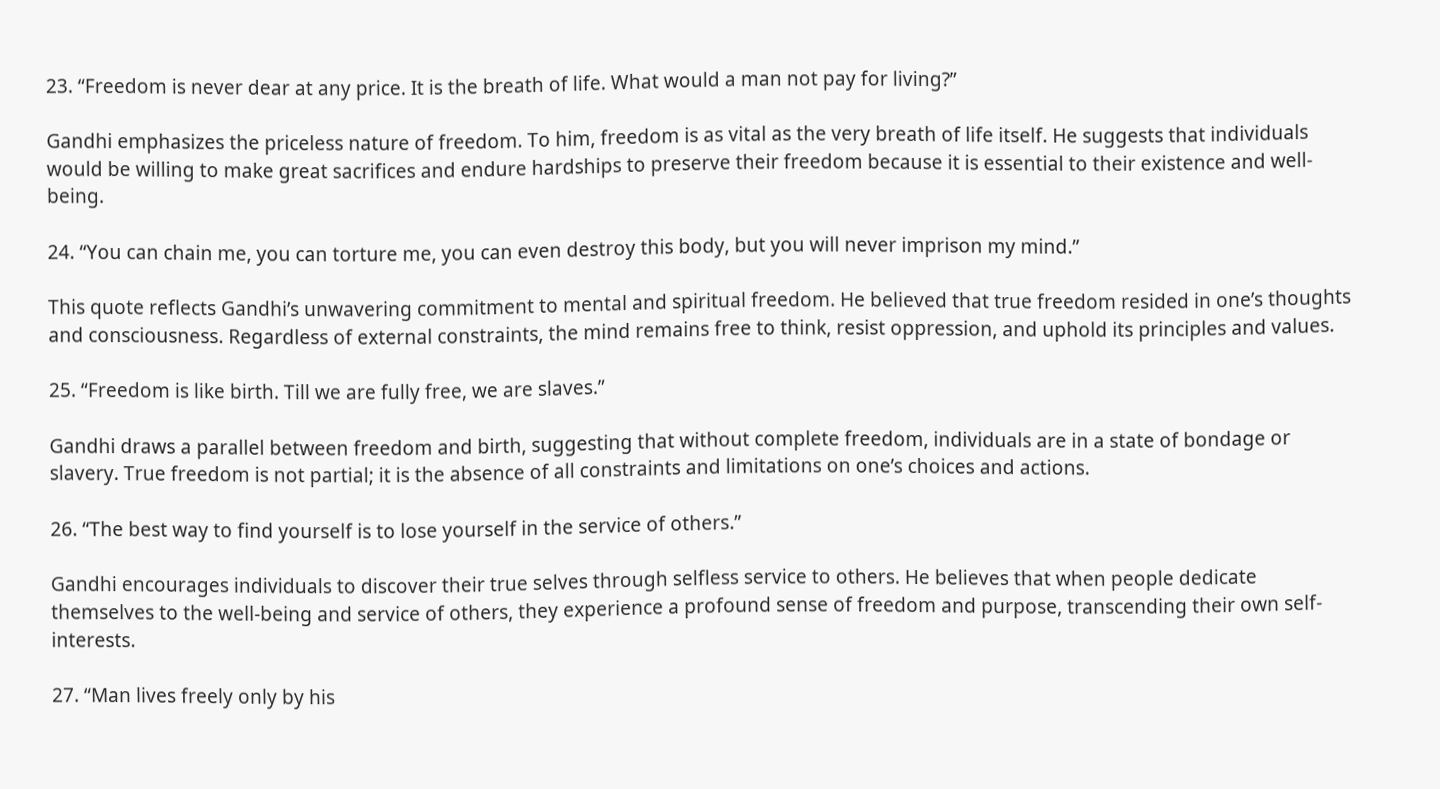23. “Freedom is never dear at any price. It is the breath of life. What would a man not pay for living?”

Gandhi emphasizes the priceless nature of freedom. To him, freedom is as vital as the very breath of life itself. He suggests that individuals would be willing to make great sacrifices and endure hardships to preserve their freedom because it is essential to their existence and well-being.

24. “You can chain me, you can torture me, you can even destroy this body, but you will never imprison my mind.”

This quote reflects Gandhi’s unwavering commitment to mental and spiritual freedom. He believed that true freedom resided in one’s thoughts and consciousness. Regardless of external constraints, the mind remains free to think, resist oppression, and uphold its principles and values.

25. “Freedom is like birth. Till we are fully free, we are slaves.”

Gandhi draws a parallel between freedom and birth, suggesting that without complete freedom, individuals are in a state of bondage or slavery. True freedom is not partial; it is the absence of all constraints and limitations on one’s choices and actions.

26. “The best way to find yourself is to lose yourself in the service of others.”

Gandhi encourages individuals to discover their true selves through selfless service to others. He believes that when people dedicate themselves to the well-being and service of others, they experience a profound sense of freedom and purpose, transcending their own self-interests.

27. “Man lives freely only by his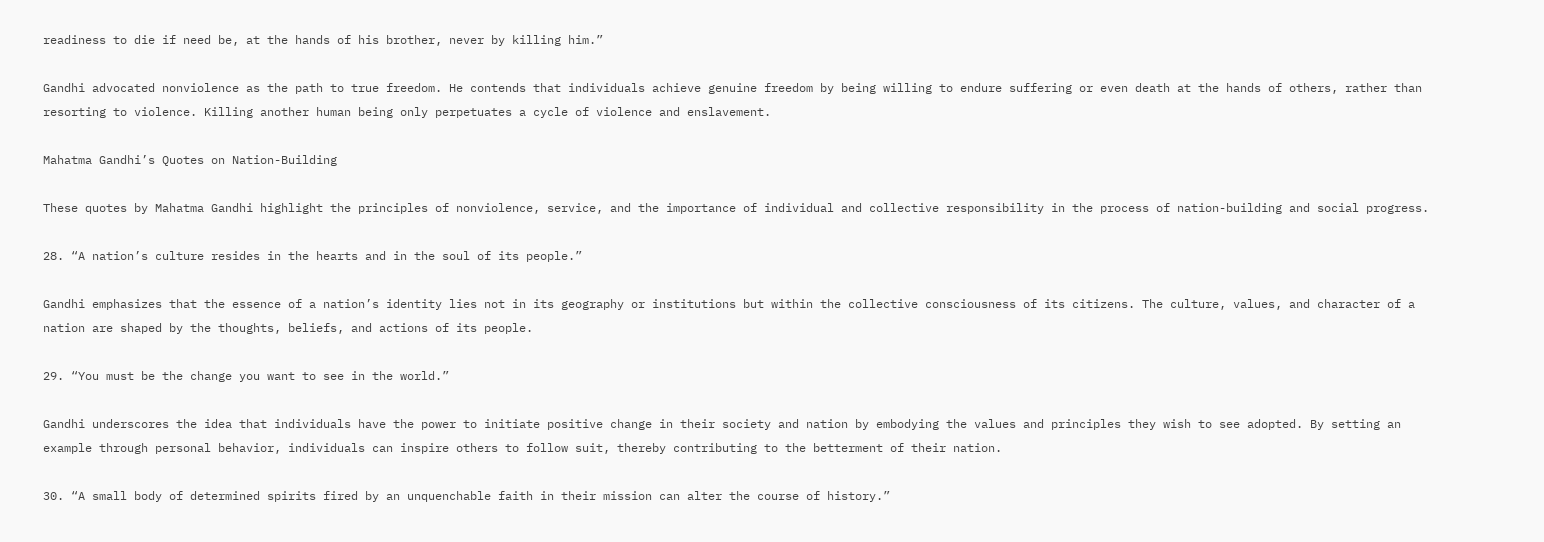readiness to die if need be, at the hands of his brother, never by killing him.”

Gandhi advocated nonviolence as the path to true freedom. He contends that individuals achieve genuine freedom by being willing to endure suffering or even death at the hands of others, rather than resorting to violence. Killing another human being only perpetuates a cycle of violence and enslavement.

Mahatma Gandhi’s Quotes on Nation-Building

These quotes by Mahatma Gandhi highlight the principles of nonviolence, service, and the importance of individual and collective responsibility in the process of nation-building and social progress.

28. “A nation’s culture resides in the hearts and in the soul of its people.”

Gandhi emphasizes that the essence of a nation’s identity lies not in its geography or institutions but within the collective consciousness of its citizens. The culture, values, and character of a nation are shaped by the thoughts, beliefs, and actions of its people.

29. “You must be the change you want to see in the world.”

Gandhi underscores the idea that individuals have the power to initiate positive change in their society and nation by embodying the values and principles they wish to see adopted. By setting an example through personal behavior, individuals can inspire others to follow suit, thereby contributing to the betterment of their nation.

30. “A small body of determined spirits fired by an unquenchable faith in their mission can alter the course of history.”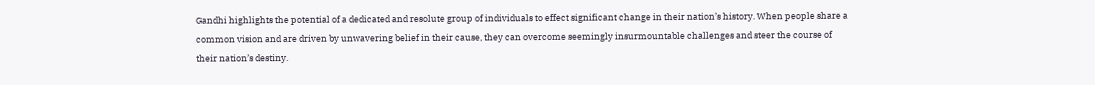Gandhi highlights the potential of a dedicated and resolute group of individuals to effect significant change in their nation’s history. When people share a common vision and are driven by unwavering belief in their cause, they can overcome seemingly insurmountable challenges and steer the course of their nation’s destiny.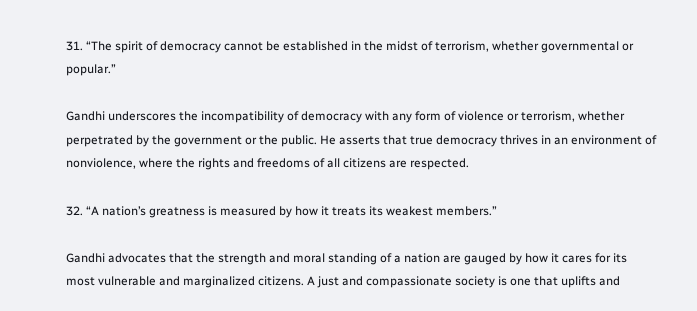31. “The spirit of democracy cannot be established in the midst of terrorism, whether governmental or popular.”

Gandhi underscores the incompatibility of democracy with any form of violence or terrorism, whether perpetrated by the government or the public. He asserts that true democracy thrives in an environment of nonviolence, where the rights and freedoms of all citizens are respected.

32. “A nation’s greatness is measured by how it treats its weakest members.”

Gandhi advocates that the strength and moral standing of a nation are gauged by how it cares for its most vulnerable and marginalized citizens. A just and compassionate society is one that uplifts and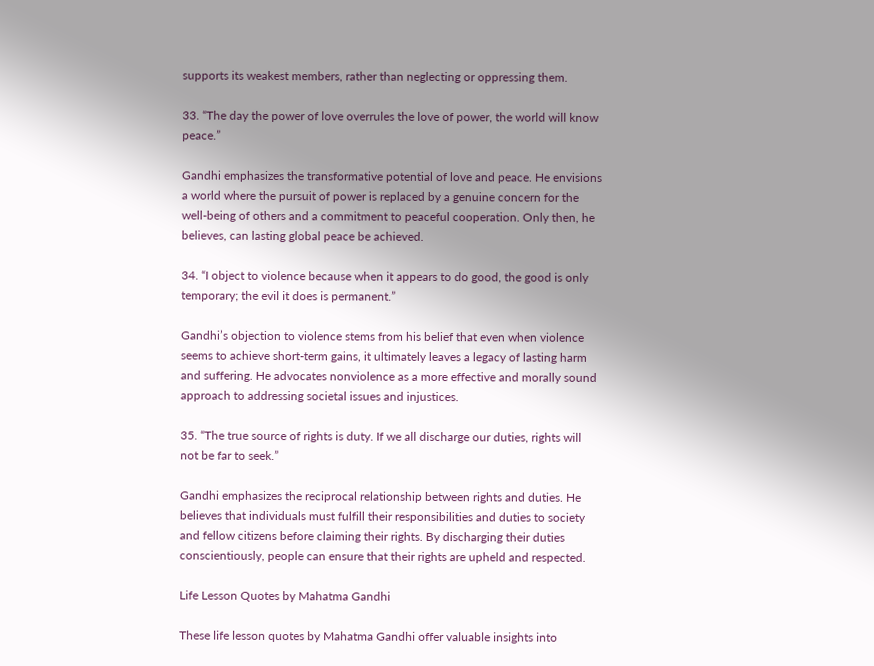supports its weakest members, rather than neglecting or oppressing them.

33. “The day the power of love overrules the love of power, the world will know peace.”

Gandhi emphasizes the transformative potential of love and peace. He envisions a world where the pursuit of power is replaced by a genuine concern for the well-being of others and a commitment to peaceful cooperation. Only then, he believes, can lasting global peace be achieved.

34. “I object to violence because when it appears to do good, the good is only temporary; the evil it does is permanent.”

Gandhi’s objection to violence stems from his belief that even when violence seems to achieve short-term gains, it ultimately leaves a legacy of lasting harm and suffering. He advocates nonviolence as a more effective and morally sound approach to addressing societal issues and injustices.

35. “The true source of rights is duty. If we all discharge our duties, rights will not be far to seek.”

Gandhi emphasizes the reciprocal relationship between rights and duties. He believes that individuals must fulfill their responsibilities and duties to society and fellow citizens before claiming their rights. By discharging their duties conscientiously, people can ensure that their rights are upheld and respected.

Life Lesson Quotes by Mahatma Gandhi

These life lesson quotes by Mahatma Gandhi offer valuable insights into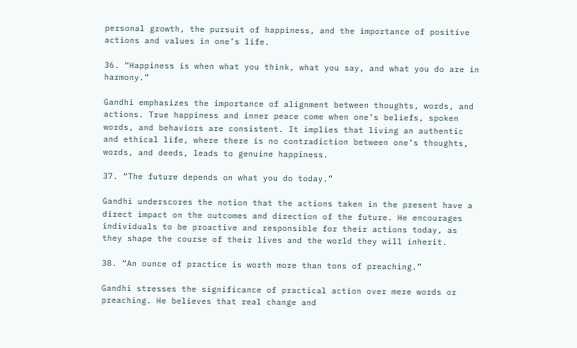personal growth, the pursuit of happiness, and the importance of positive actions and values in one’s life.

36. “Happiness is when what you think, what you say, and what you do are in harmony.”

Gandhi emphasizes the importance of alignment between thoughts, words, and actions. True happiness and inner peace come when one’s beliefs, spoken words, and behaviors are consistent. It implies that living an authentic and ethical life, where there is no contradiction between one’s thoughts, words, and deeds, leads to genuine happiness.

37. “The future depends on what you do today.”

Gandhi underscores the notion that the actions taken in the present have a direct impact on the outcomes and direction of the future. He encourages individuals to be proactive and responsible for their actions today, as they shape the course of their lives and the world they will inherit.

38. “An ounce of practice is worth more than tons of preaching.”

Gandhi stresses the significance of practical action over mere words or preaching. He believes that real change and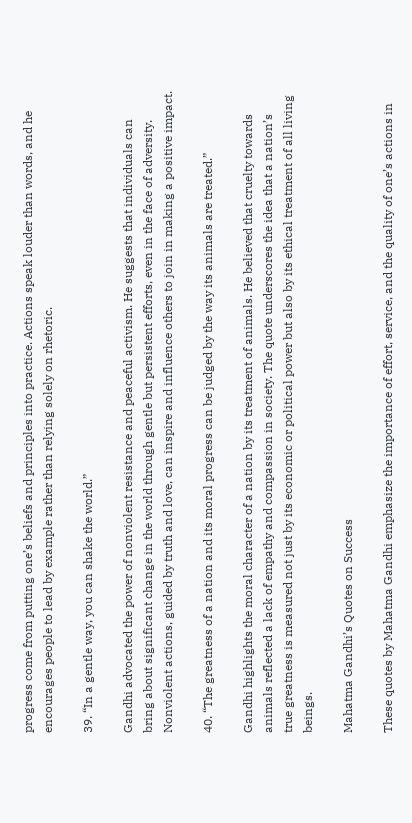progress come from putting one’s beliefs and principles into practice. Actions speak louder than words, and he encourages people to lead by example rather than relying solely on rhetoric.

39. “In a gentle way, you can shake the world.”

Gandhi advocated the power of nonviolent resistance and peaceful activism. He suggests that individuals can bring about significant change in the world through gentle but persistent efforts, even in the face of adversity. Nonviolent actions, guided by truth and love, can inspire and influence others to join in making a positive impact.

40. “The greatness of a nation and its moral progress can be judged by the way its animals are treated.”

Gandhi highlights the moral character of a nation by its treatment of animals. He believed that cruelty towards animals reflected a lack of empathy and compassion in society. The quote underscores the idea that a nation’s true greatness is measured not just by its economic or political power but also by its ethical treatment of all living beings.

Mahatma Gandhi’s Quotes on Success

These quotes by Mahatma Gandhi emphasize the importance of effort, service, and the quality of one’s actions in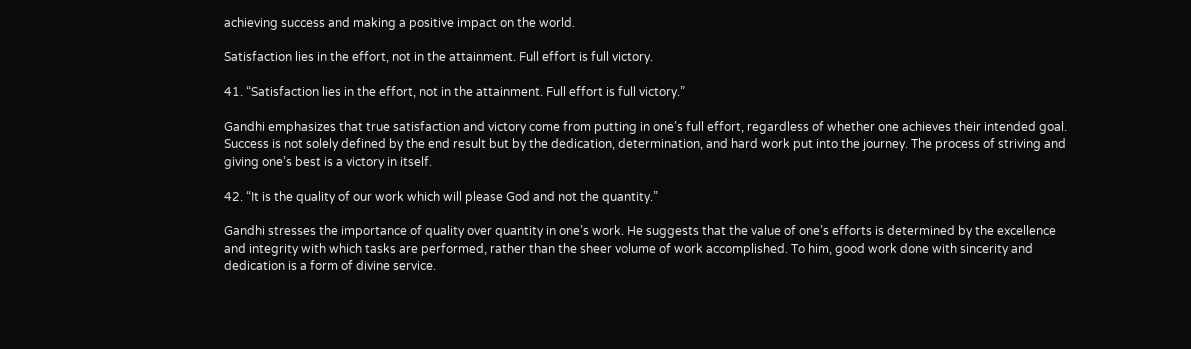achieving success and making a positive impact on the world.

Satisfaction lies in the effort, not in the attainment. Full effort is full victory.

41. “Satisfaction lies in the effort, not in the attainment. Full effort is full victory.”

Gandhi emphasizes that true satisfaction and victory come from putting in one’s full effort, regardless of whether one achieves their intended goal. Success is not solely defined by the end result but by the dedication, determination, and hard work put into the journey. The process of striving and giving one’s best is a victory in itself.

42. “It is the quality of our work which will please God and not the quantity.”

Gandhi stresses the importance of quality over quantity in one’s work. He suggests that the value of one’s efforts is determined by the excellence and integrity with which tasks are performed, rather than the sheer volume of work accomplished. To him, good work done with sincerity and dedication is a form of divine service.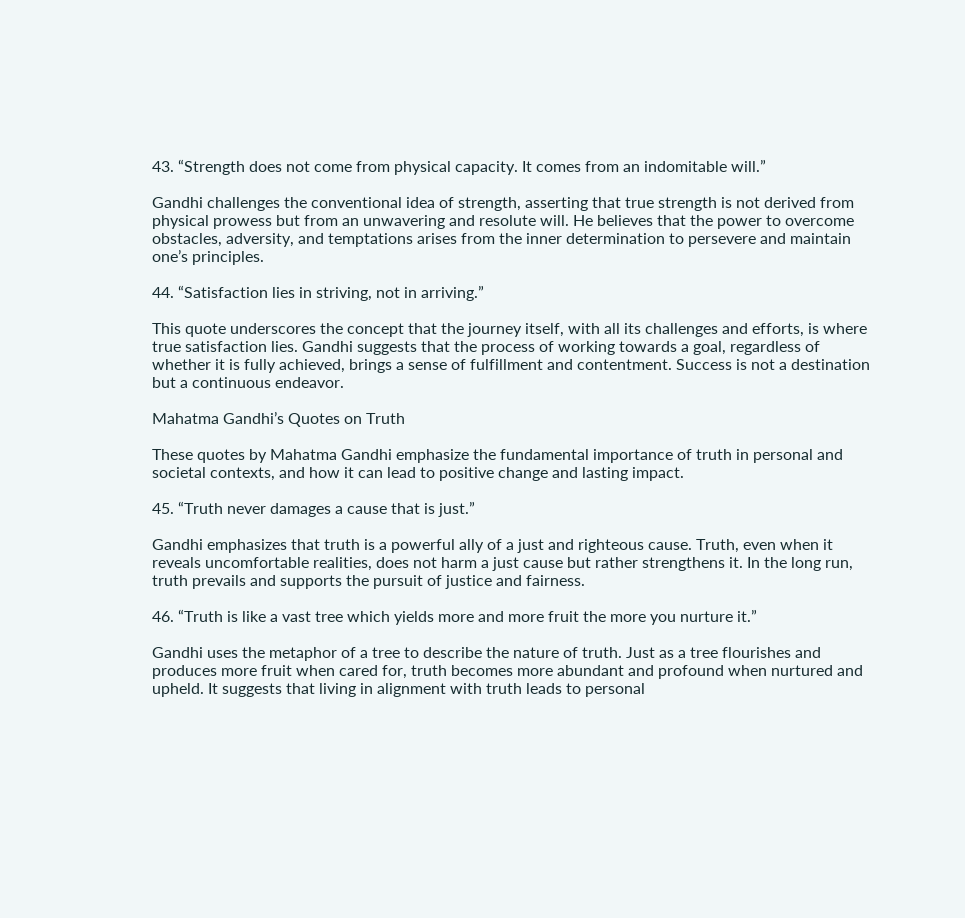43. “Strength does not come from physical capacity. It comes from an indomitable will.”

Gandhi challenges the conventional idea of strength, asserting that true strength is not derived from physical prowess but from an unwavering and resolute will. He believes that the power to overcome obstacles, adversity, and temptations arises from the inner determination to persevere and maintain one’s principles.

44. “Satisfaction lies in striving, not in arriving.”

This quote underscores the concept that the journey itself, with all its challenges and efforts, is where true satisfaction lies. Gandhi suggests that the process of working towards a goal, regardless of whether it is fully achieved, brings a sense of fulfillment and contentment. Success is not a destination but a continuous endeavor.

Mahatma Gandhi’s Quotes on Truth

These quotes by Mahatma Gandhi emphasize the fundamental importance of truth in personal and societal contexts, and how it can lead to positive change and lasting impact.

45. “Truth never damages a cause that is just.”

Gandhi emphasizes that truth is a powerful ally of a just and righteous cause. Truth, even when it reveals uncomfortable realities, does not harm a just cause but rather strengthens it. In the long run, truth prevails and supports the pursuit of justice and fairness.

46. “Truth is like a vast tree which yields more and more fruit the more you nurture it.”

Gandhi uses the metaphor of a tree to describe the nature of truth. Just as a tree flourishes and produces more fruit when cared for, truth becomes more abundant and profound when nurtured and upheld. It suggests that living in alignment with truth leads to personal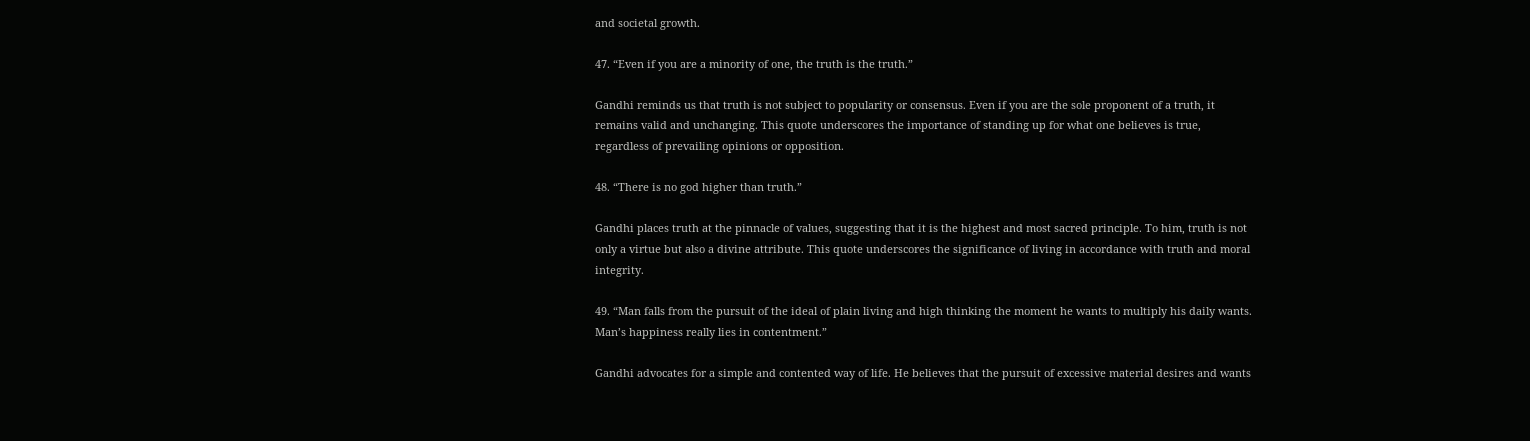and societal growth.

47. “Even if you are a minority of one, the truth is the truth.”

Gandhi reminds us that truth is not subject to popularity or consensus. Even if you are the sole proponent of a truth, it remains valid and unchanging. This quote underscores the importance of standing up for what one believes is true, regardless of prevailing opinions or opposition.

48. “There is no god higher than truth.”

Gandhi places truth at the pinnacle of values, suggesting that it is the highest and most sacred principle. To him, truth is not only a virtue but also a divine attribute. This quote underscores the significance of living in accordance with truth and moral integrity.

49. “Man falls from the pursuit of the ideal of plain living and high thinking the moment he wants to multiply his daily wants. Man’s happiness really lies in contentment.”

Gandhi advocates for a simple and contented way of life. He believes that the pursuit of excessive material desires and wants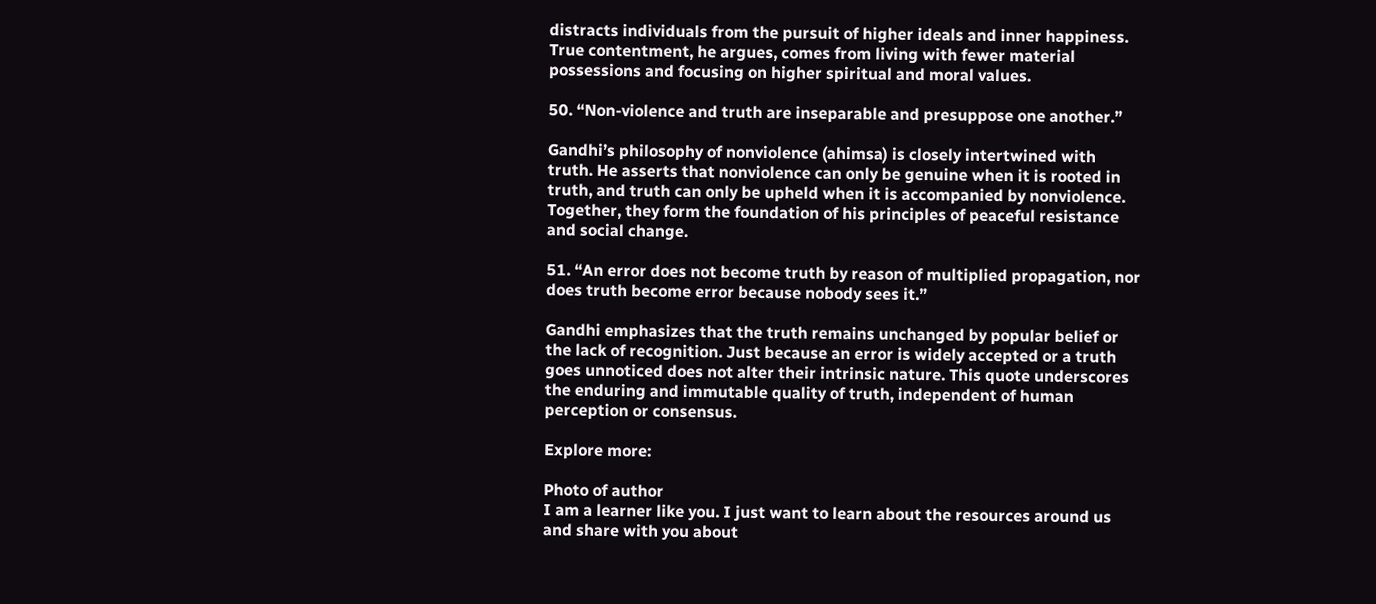distracts individuals from the pursuit of higher ideals and inner happiness. True contentment, he argues, comes from living with fewer material possessions and focusing on higher spiritual and moral values.

50. “Non-violence and truth are inseparable and presuppose one another.”

Gandhi’s philosophy of nonviolence (ahimsa) is closely intertwined with truth. He asserts that nonviolence can only be genuine when it is rooted in truth, and truth can only be upheld when it is accompanied by nonviolence. Together, they form the foundation of his principles of peaceful resistance and social change.

51. “An error does not become truth by reason of multiplied propagation, nor does truth become error because nobody sees it.”

Gandhi emphasizes that the truth remains unchanged by popular belief or the lack of recognition. Just because an error is widely accepted or a truth goes unnoticed does not alter their intrinsic nature. This quote underscores the enduring and immutable quality of truth, independent of human perception or consensus.

Explore more:

Photo of author
I am a learner like you. I just want to learn about the resources around us and share with you about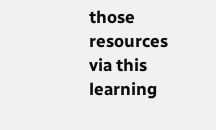those resources via this learning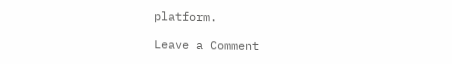platform.

Leave a Comment